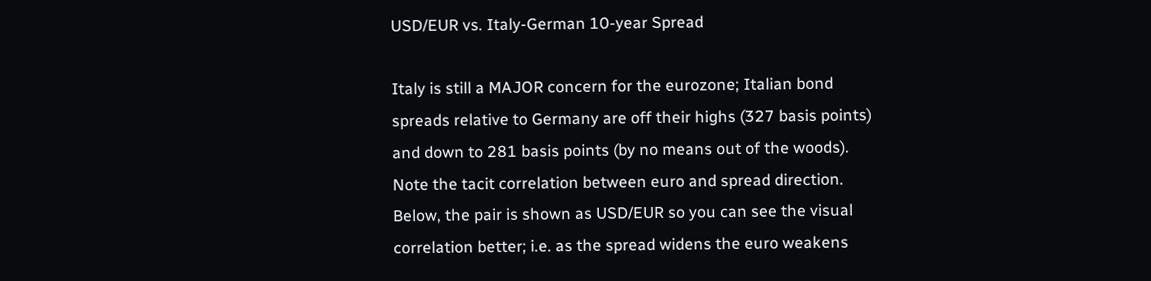USD/EUR vs. Italy-German 10-year Spread

Italy is still a MAJOR concern for the eurozone; Italian bond spreads relative to Germany are off their highs (327 basis points) and down to 281 basis points (by no means out of the woods).  Note the tacit correlation between euro and spread direction. Below, the pair is shown as USD/EUR so you can see the visual correlation better; i.e. as the spread widens the euro weakens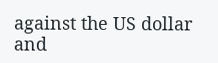against the US dollar and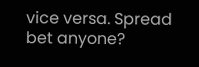vice versa. Spread bet anyone?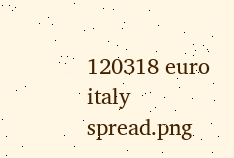120318 euro italy spread.png